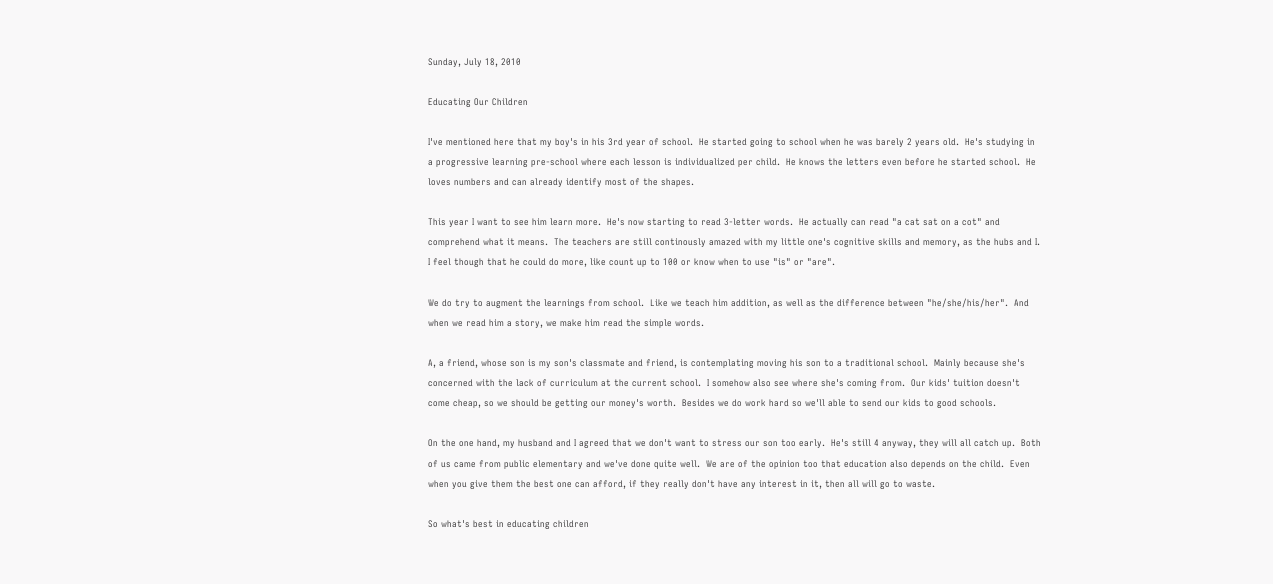Sunday, July 18, 2010

Educating Our Children

I've mentioned here that my boy's in his 3rd year of school.  He started going to school when he was barely 2 years old.  He's studying in a progressive learning pre-school where each lesson is individualized per child.  He knows the letters even before he started school.  He loves numbers and can already identify most of the shapes.

This year I want to see him learn more.  He's now starting to read 3-letter words.  He actually can read "a cat sat on a cot" and comprehend what it means.  The teachers are still continously amazed with my little one's cognitive skills and memory, as the hubs and I.  I feel though that he could do more, like count up to 100 or know when to use "is" or "are".

We do try to augment the learnings from school.  Like we teach him addition, as well as the difference between "he/she/his/her".  And when we read him a story, we make him read the simple words.

A, a friend, whose son is my son's classmate and friend, is contemplating moving his son to a traditional school.  Mainly because she's concerned with the lack of curriculum at the current school.  I somehow also see where she's coming from.  Our kids' tuition doesn't come cheap, so we should be getting our money's worth.  Besides we do work hard so we'll able to send our kids to good schools.

On the one hand, my husband and I agreed that we don't want to stress our son too early.  He's still 4 anyway, they will all catch up.  Both of us came from public elementary and we've done quite well.  We are of the opinion too that education also depends on the child.  Even when you give them the best one can afford, if they really don't have any interest in it, then all will go to waste.

So what's best in educating children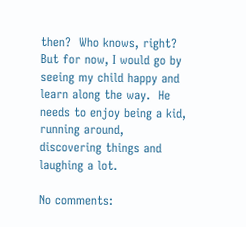then?  Who knows, right?  But for now, I would go by seeing my child happy and learn along the way.  He needs to enjoy being a kid, running around, discovering things and laughing a lot.

No comments: